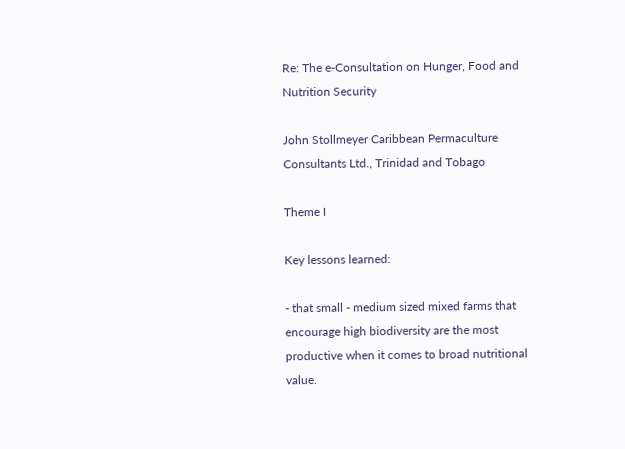Re: The e-Consultation on Hunger, Food and Nutrition Security

John Stollmeyer Caribbean Permaculture Consultants Ltd., Trinidad and Tobago

Theme I

Key lessons learned:

- that small - medium sized mixed farms that encourage high biodiversity are the most productive when it comes to broad nutritional value.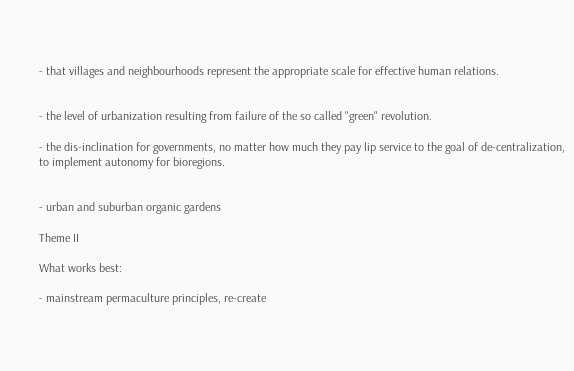- that villages and neighbourhoods represent the appropriate scale for effective human relations.


- the level of urbanization resulting from failure of the so called "green" revolution.

- the dis-inclination for governments, no matter how much they pay lip service to the goal of de-centralization, to implement autonomy for bioregions.


- urban and suburban organic gardens

Theme II

What works best:

- mainstream permaculture principles, re-create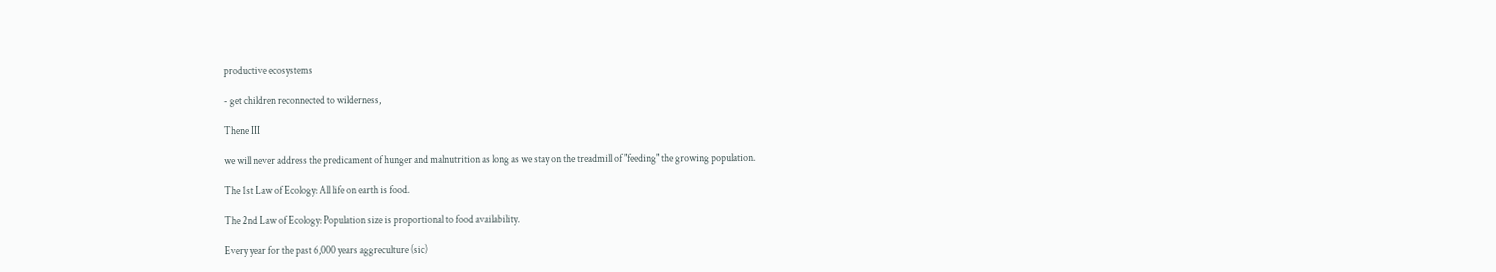productive ecosystems

- get children reconnected to wilderness,

Thene III

we will never address the predicament of hunger and malnutrition as long as we stay on the treadmill of "feeding" the growing population.

The 1st Law of Ecology: All life on earth is food.

The 2nd Law of Ecology: Population size is proportional to food availability.

Every year for the past 6,000 years aggreculture (sic)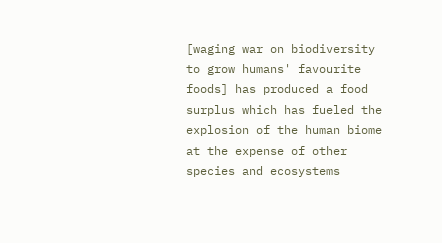[waging war on biodiversity to grow humans' favourite foods] has produced a food surplus which has fueled the explosion of the human biome at the expense of other species and ecosystems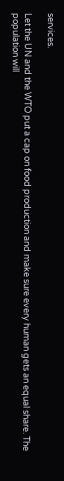services.

Let the UN and the WTO put a cap on food production and make sure every human gets an equal share. The population will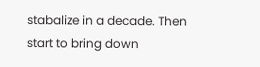stabalize in a decade. Then start to bring down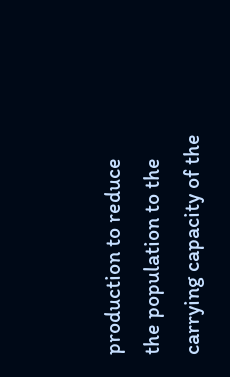production to reduce the population to the carrying capacity of the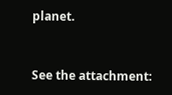planet.


See the attachment: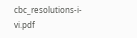cbc_resolutions-i-vi.pdf